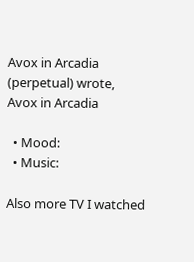Avox in Arcadia (perpetual) wrote,
Avox in Arcadia

  • Mood:
  • Music:

Also more TV I watched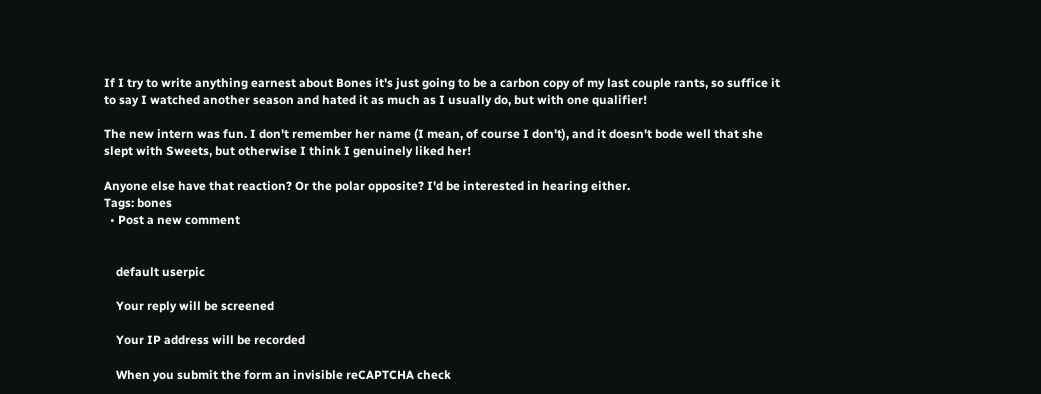If I try to write anything earnest about Bones it's just going to be a carbon copy of my last couple rants, so suffice it to say I watched another season and hated it as much as I usually do, but with one qualifier!

The new intern was fun. I don't remember her name (I mean, of course I don't), and it doesn't bode well that she slept with Sweets, but otherwise I think I genuinely liked her!

Anyone else have that reaction? Or the polar opposite? I'd be interested in hearing either.
Tags: bones
  • Post a new comment


    default userpic

    Your reply will be screened

    Your IP address will be recorded

    When you submit the form an invisible reCAPTCHA check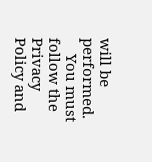will be performed.
    You must follow the Privacy Policy and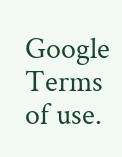Google Terms of use.